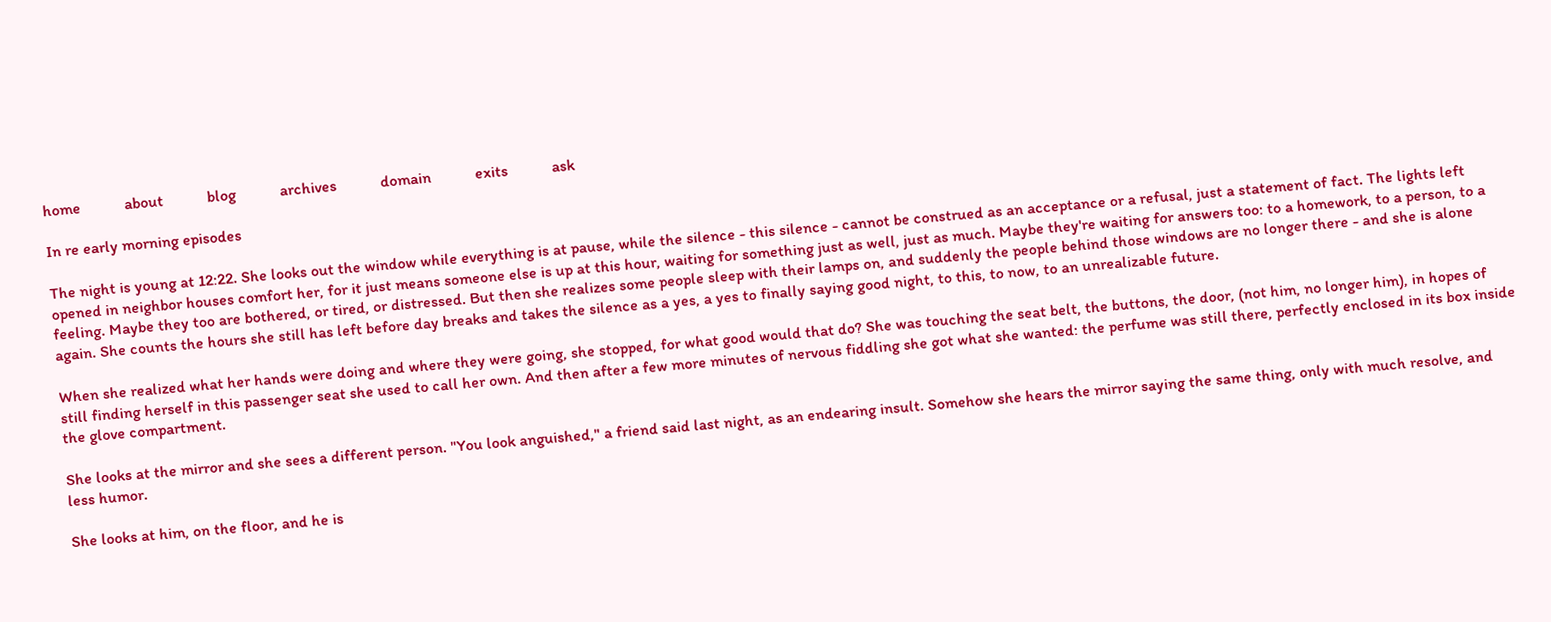home           about           blog           archives           domain           exits           ask

In re early morning episodes

The night is young at 12:22. She looks out the window while everything is at pause, while the silence - this silence - cannot be construed as an acceptance or a refusal, just a statement of fact. The lights left opened in neighbor houses comfort her, for it just means someone else is up at this hour, waiting for something just as well, just as much. Maybe they're waiting for answers too: to a homework, to a person, to a feeling. Maybe they too are bothered, or tired, or distressed. But then she realizes some people sleep with their lamps on, and suddenly the people behind those windows are no longer there - and she is alone again. She counts the hours she still has left before day breaks and takes the silence as a yes, a yes to finally saying good night, to this, to now, to an unrealizable future.

When she realized what her hands were doing and where they were going, she stopped, for what good would that do? She was touching the seat belt, the buttons, the door, (not him, no longer him), in hopes of still finding herself in this passenger seat she used to call her own. And then after a few more minutes of nervous fiddling she got what she wanted: the perfume was still there, perfectly enclosed in its box inside the glove compartment.

She looks at the mirror and she sees a different person. "You look anguished," a friend said last night, as an endearing insult. Somehow she hears the mirror saying the same thing, only with much resolve, and less humor.

She looks at him, on the floor, and he is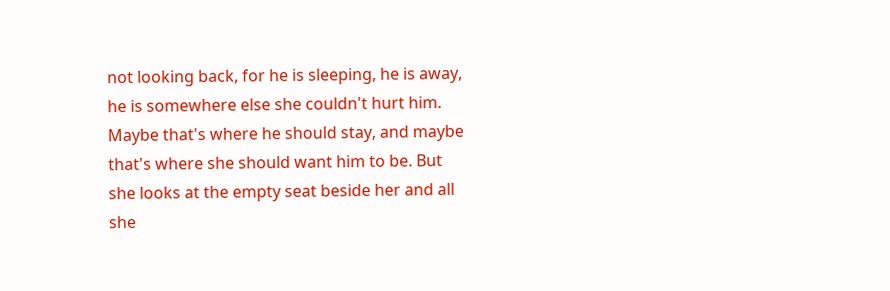not looking back, for he is sleeping, he is away, he is somewhere else she couldn't hurt him. Maybe that's where he should stay, and maybe that's where she should want him to be. But she looks at the empty seat beside her and all she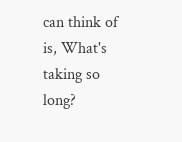can think of is, What's taking so long?